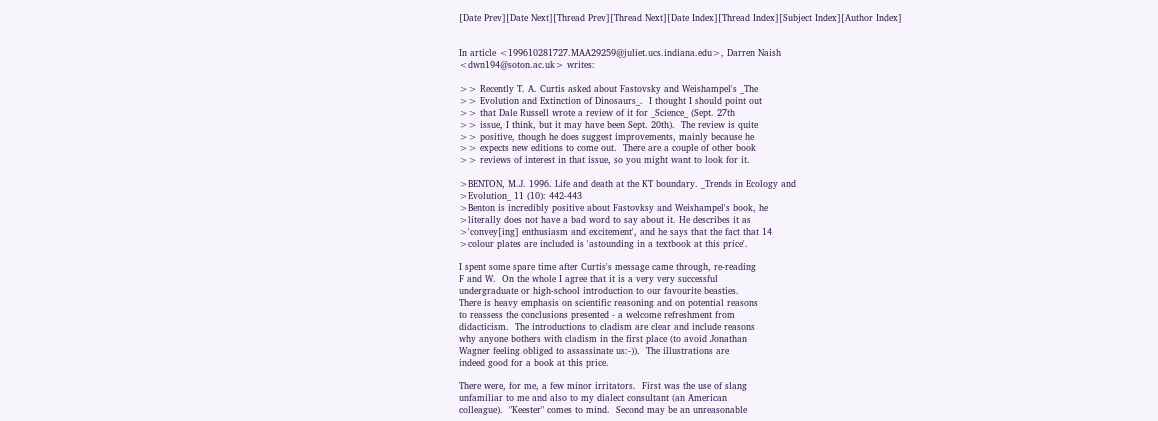[Date Prev][Date Next][Thread Prev][Thread Next][Date Index][Thread Index][Subject Index][Author Index]


In article <199610281727.MAA29259@juliet.ucs.indiana.edu>, Darren Naish
<dwn194@soton.ac.uk> writes:

>> Recently T. A. Curtis asked about Fastovsky and Weishampel's _The
>> Evolution and Extinction of Dinosaurs_.  I thought I should point out
>> that Dale Russell wrote a review of it for _Science_ (Sept. 27th
>> issue, I think, but it may have been Sept. 20th).  The review is quite
>> positive, though he does suggest improvements, mainly because he
>> expects new editions to come out.  There are a couple of other book
>> reviews of interest in that issue, so you might want to look for it.

>BENTON, M.J. 1996. Life and death at the KT boundary. _Trends in Ecology and
>Evolution_ 11 (10): 442-443
>Benton is incredibly positive about Fastovksy and Weishampel's book, he
>literally does not have a bad word to say about it. He describes it as
>'convey[ing] enthusiasm and excitement', and he says that the fact that 14
>colour plates are included is 'astounding in a textbook at this price'.

I spent some spare time after Curtis's message came through, re-reading
F and W.  On the whole I agree that it is a very very successful
undergraduate or high-school introduction to our favourite beasties.
There is heavy emphasis on scientific reasoning and on potential reasons
to reassess the conclusions presented - a welcome refreshment from
didacticism.  The introductions to cladism are clear and include reasons
why anyone bothers with cladism in the first place (to avoid Jonathan
Wagner feeling obliged to assassinate us:-)).  The illustrations are
indeed good for a book at this price.

There were, for me, a few minor irritators.  First was the use of slang
unfamiliar to me and also to my dialect consultant (an American
colleague).  "Keester" comes to mind.  Second may be an unreasonable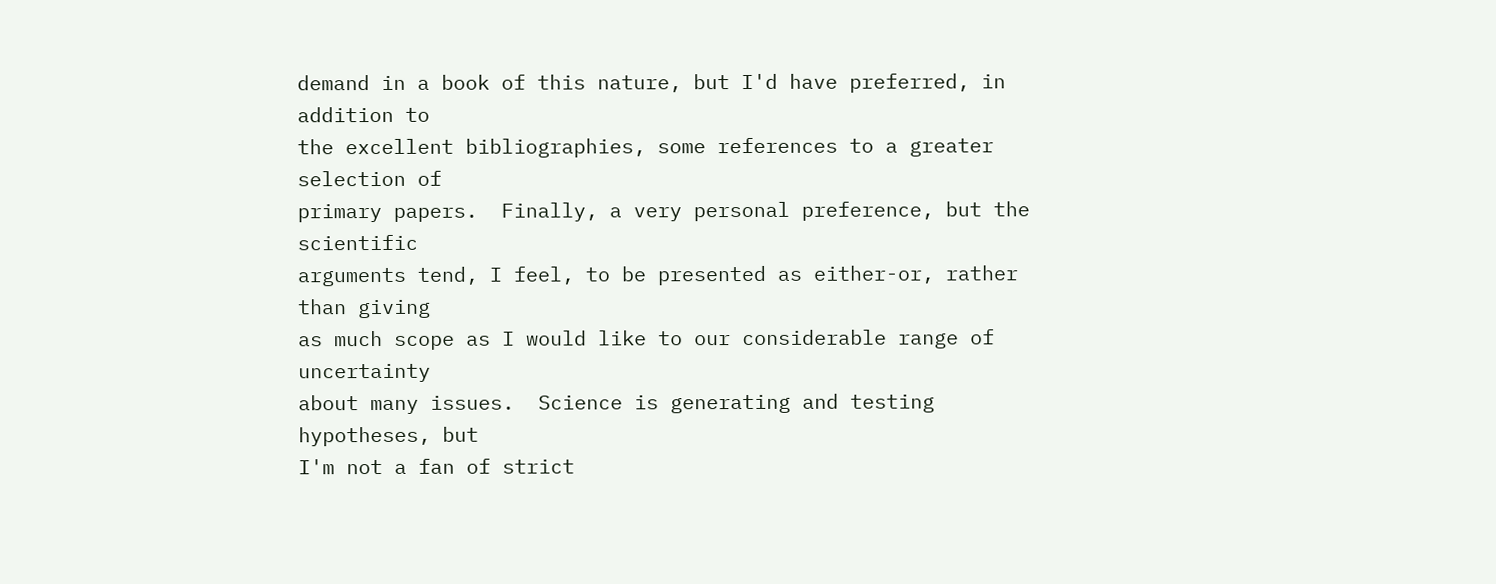demand in a book of this nature, but I'd have preferred, in addition to
the excellent bibliographies, some references to a greater selection of
primary papers.  Finally, a very personal preference, but the scientific
arguments tend, I feel, to be presented as either-or, rather than giving
as much scope as I would like to our considerable range of uncertainty
about many issues.  Science is generating and testing hypotheses, but
I'm not a fan of strict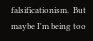falsificationism.  But maybe I'm being too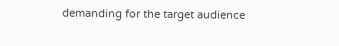demanding for the target audience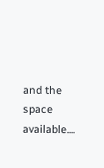and the space available....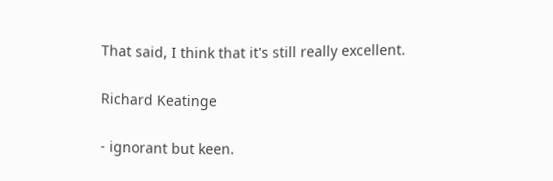That said, I think that it's still really excellent.

Richard Keatinge

- ignorant but keen.